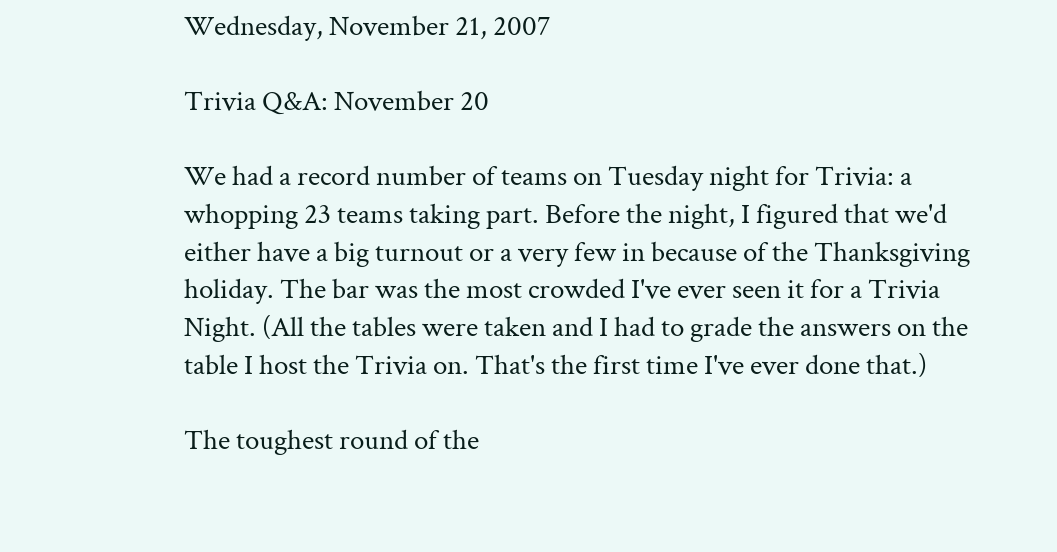Wednesday, November 21, 2007

Trivia Q&A: November 20

We had a record number of teams on Tuesday night for Trivia: a whopping 23 teams taking part. Before the night, I figured that we'd either have a big turnout or a very few in because of the Thanksgiving holiday. The bar was the most crowded I've ever seen it for a Trivia Night. (All the tables were taken and I had to grade the answers on the table I host the Trivia on. That's the first time I've ever done that.)

The toughest round of the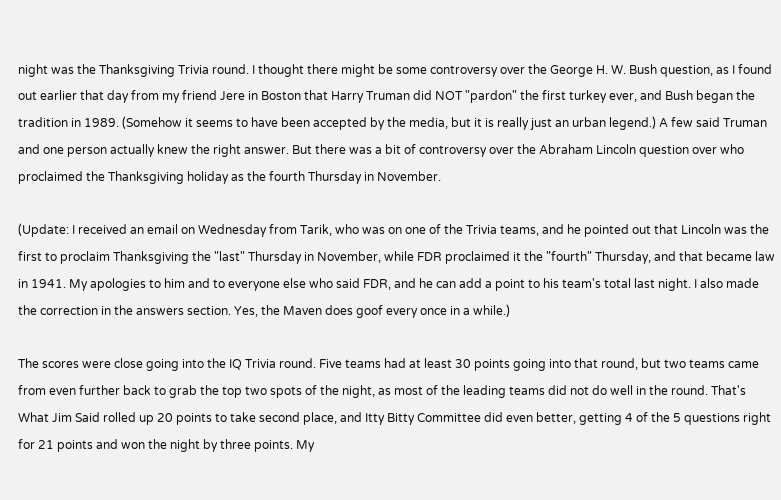night was the Thanksgiving Trivia round. I thought there might be some controversy over the George H. W. Bush question, as I found out earlier that day from my friend Jere in Boston that Harry Truman did NOT "pardon" the first turkey ever, and Bush began the tradition in 1989. (Somehow it seems to have been accepted by the media, but it is really just an urban legend.) A few said Truman and one person actually knew the right answer. But there was a bit of controversy over the Abraham Lincoln question over who proclaimed the Thanksgiving holiday as the fourth Thursday in November.

(Update: I received an email on Wednesday from Tarik, who was on one of the Trivia teams, and he pointed out that Lincoln was the first to proclaim Thanksgiving the "last" Thursday in November, while FDR proclaimed it the "fourth" Thursday, and that became law in 1941. My apologies to him and to everyone else who said FDR, and he can add a point to his team's total last night. I also made the correction in the answers section. Yes, the Maven does goof every once in a while.)

The scores were close going into the IQ Trivia round. Five teams had at least 30 points going into that round, but two teams came from even further back to grab the top two spots of the night, as most of the leading teams did not do well in the round. That's What Jim Said rolled up 20 points to take second place, and Itty Bitty Committee did even better, getting 4 of the 5 questions right for 21 points and won the night by three points. My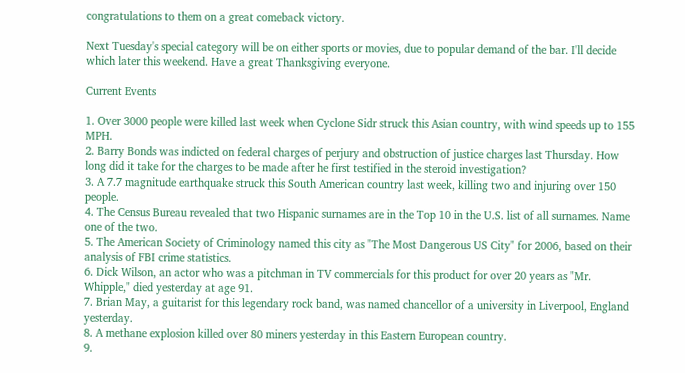congratulations to them on a great comeback victory.

Next Tuesday's special category will be on either sports or movies, due to popular demand of the bar. I'll decide which later this weekend. Have a great Thanksgiving everyone.

Current Events

1. Over 3000 people were killed last week when Cyclone Sidr struck this Asian country, with wind speeds up to 155 MPH.
2. Barry Bonds was indicted on federal charges of perjury and obstruction of justice charges last Thursday. How long did it take for the charges to be made after he first testified in the steroid investigation?
3. A 7.7 magnitude earthquake struck this South American country last week, killing two and injuring over 150 people.
4. The Census Bureau revealed that two Hispanic surnames are in the Top 10 in the U.S. list of all surnames. Name one of the two.
5. The American Society of Criminology named this city as "The Most Dangerous US City" for 2006, based on their analysis of FBI crime statistics.
6. Dick Wilson, an actor who was a pitchman in TV commercials for this product for over 20 years as "Mr. Whipple," died yesterday at age 91.
7. Brian May, a guitarist for this legendary rock band, was named chancellor of a university in Liverpool, England yesterday.
8. A methane explosion killed over 80 miners yesterday in this Eastern European country.
9.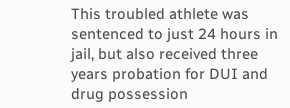This troubled athlete was sentenced to just 24 hours in jail, but also received three years probation for DUI and drug possession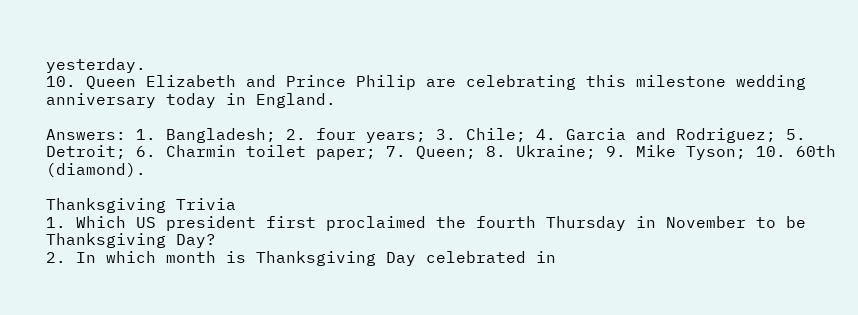yesterday.
10. Queen Elizabeth and Prince Philip are celebrating this milestone wedding anniversary today in England.

Answers: 1. Bangladesh; 2. four years; 3. Chile; 4. Garcia and Rodriguez; 5. Detroit; 6. Charmin toilet paper; 7. Queen; 8. Ukraine; 9. Mike Tyson; 10. 60th (diamond).

Thanksgiving Trivia
1. Which US president first proclaimed the fourth Thursday in November to be Thanksgiving Day?
2. In which month is Thanksgiving Day celebrated in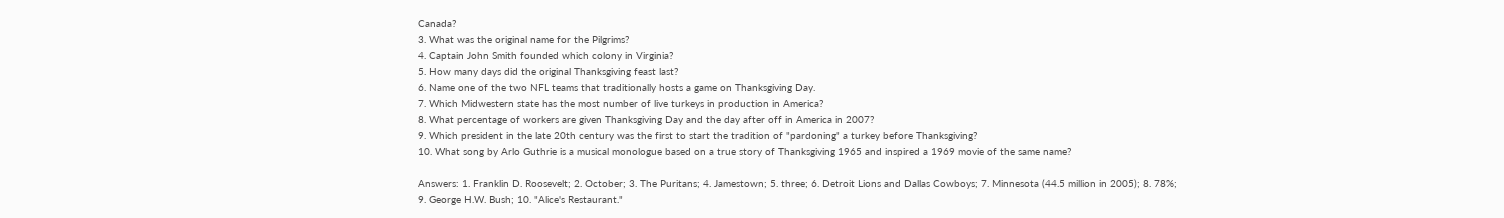Canada?
3. What was the original name for the Pilgrims?
4. Captain John Smith founded which colony in Virginia?
5. How many days did the original Thanksgiving feast last?
6. Name one of the two NFL teams that traditionally hosts a game on Thanksgiving Day.
7. Which Midwestern state has the most number of live turkeys in production in America?
8. What percentage of workers are given Thanksgiving Day and the day after off in America in 2007?
9. Which president in the late 20th century was the first to start the tradition of "pardoning" a turkey before Thanksgiving?
10. What song by Arlo Guthrie is a musical monologue based on a true story of Thanksgiving 1965 and inspired a 1969 movie of the same name?

Answers: 1. Franklin D. Roosevelt; 2. October; 3. The Puritans; 4. Jamestown; 5. three; 6. Detroit Lions and Dallas Cowboys; 7. Minnesota (44.5 million in 2005); 8. 78%; 9. George H.W. Bush; 10. "Alice's Restaurant."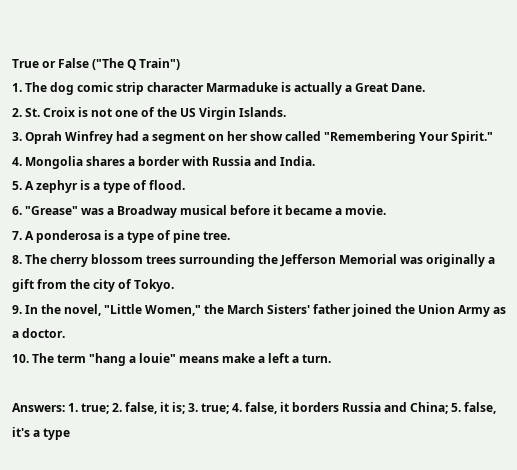True or False ("The Q Train")
1. The dog comic strip character Marmaduke is actually a Great Dane.
2. St. Croix is not one of the US Virgin Islands.
3. Oprah Winfrey had a segment on her show called "Remembering Your Spirit."
4. Mongolia shares a border with Russia and India.
5. A zephyr is a type of flood.
6. "Grease" was a Broadway musical before it became a movie.
7. A ponderosa is a type of pine tree.
8. The cherry blossom trees surrounding the Jefferson Memorial was originally a gift from the city of Tokyo.
9. In the novel, "Little Women," the March Sisters' father joined the Union Army as a doctor.
10. The term "hang a louie" means make a left a turn.

Answers: 1. true; 2. false, it is; 3. true; 4. false, it borders Russia and China; 5. false, it's a type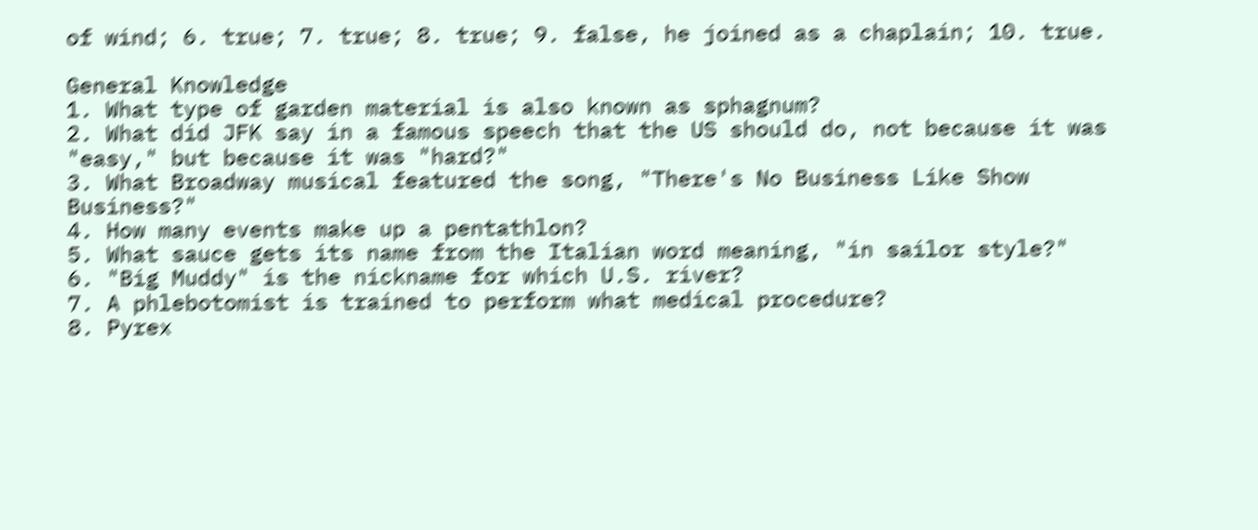of wind; 6. true; 7. true; 8. true; 9. false, he joined as a chaplain; 10. true.

General Knowledge
1. What type of garden material is also known as sphagnum?
2. What did JFK say in a famous speech that the US should do, not because it was "easy," but because it was "hard?"
3. What Broadway musical featured the song, "There's No Business Like Show Business?"
4. How many events make up a pentathlon?
5. What sauce gets its name from the Italian word meaning, "in sailor style?"
6. "Big Muddy" is the nickname for which U.S. river?
7. A phlebotomist is trained to perform what medical procedure?
8. Pyrex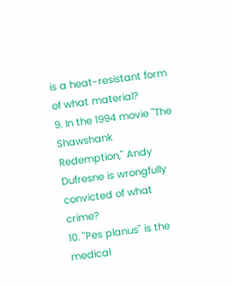is a heat-resistant form of what material?
9. In the 1994 movie "The Shawshank Redemption," Andy Dufresne is wrongfully convicted of what crime?
10. "Pes planus" is the medical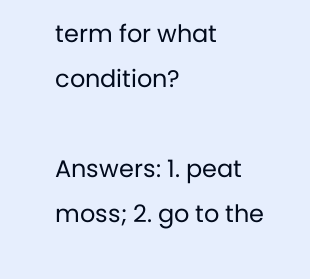term for what condition?

Answers: 1. peat moss; 2. go to the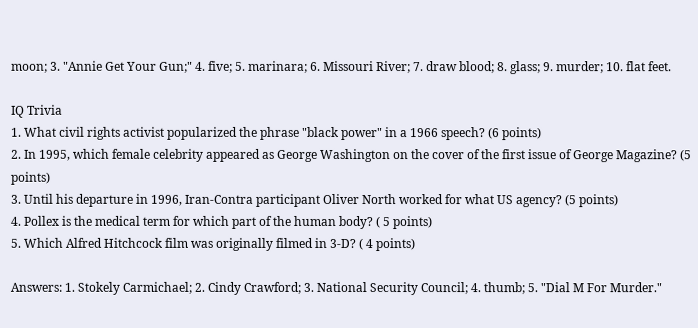moon; 3. "Annie Get Your Gun;" 4. five; 5. marinara; 6. Missouri River; 7. draw blood; 8. glass; 9. murder; 10. flat feet.

IQ Trivia
1. What civil rights activist popularized the phrase "black power" in a 1966 speech? (6 points)
2. In 1995, which female celebrity appeared as George Washington on the cover of the first issue of George Magazine? (5 points)
3. Until his departure in 1996, Iran-Contra participant Oliver North worked for what US agency? (5 points)
4. Pollex is the medical term for which part of the human body? ( 5 points)
5. Which Alfred Hitchcock film was originally filmed in 3-D? ( 4 points)

Answers: 1. Stokely Carmichael; 2. Cindy Crawford; 3. National Security Council; 4. thumb; 5. "Dial M For Murder."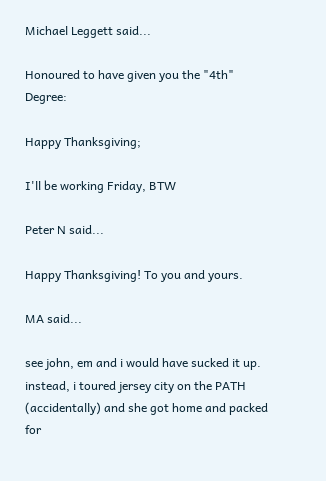Michael Leggett said...

Honoured to have given you the "4th" Degree:

Happy Thanksgiving;

I'll be working Friday, BTW

Peter N said...

Happy Thanksgiving! To you and yours.

MA said...

see john, em and i would have sucked it up. instead, i toured jersey city on the PATH (accidentally) and she got home and packed for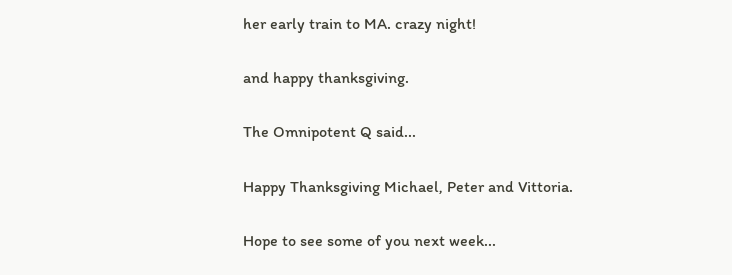her early train to MA. crazy night!

and happy thanksgiving.

The Omnipotent Q said...

Happy Thanksgiving Michael, Peter and Vittoria.

Hope to see some of you next week...